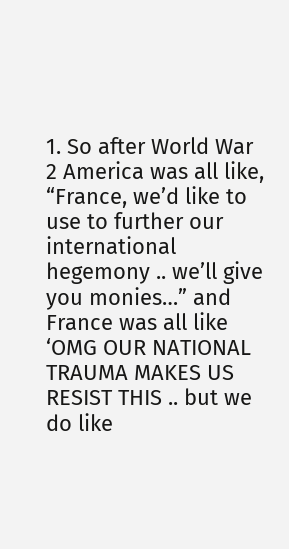1. So after World War 2 America was all like, “France, we’d like to use to further our international hegemony .. we’ll give you monies…” and France was all like ‘OMG OUR NATIONAL TRAUMA MAKES US RESIST THIS .. but we do like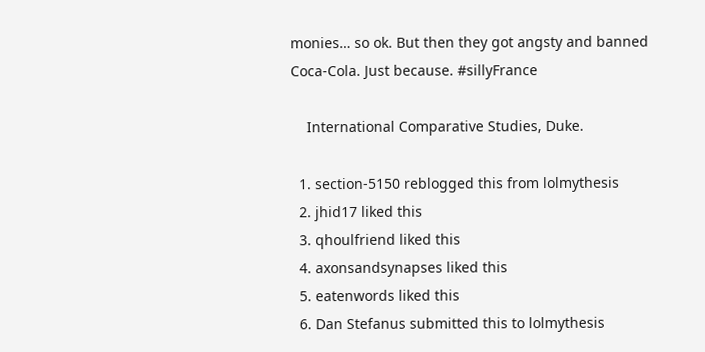monies… so ok. But then they got angsty and banned Coca-Cola. Just because. #sillyFrance

    International Comparative Studies, Duke.

  1. section-5150 reblogged this from lolmythesis
  2. jhid17 liked this
  3. qhoulfriend liked this
  4. axonsandsynapses liked this
  5. eatenwords liked this
  6. Dan Stefanus submitted this to lolmythesis